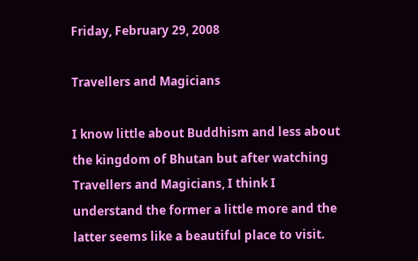Friday, February 29, 2008

Travellers and Magicians

I know little about Buddhism and less about the kingdom of Bhutan but after watching Travellers and Magicians, I think I understand the former a little more and the latter seems like a beautiful place to visit.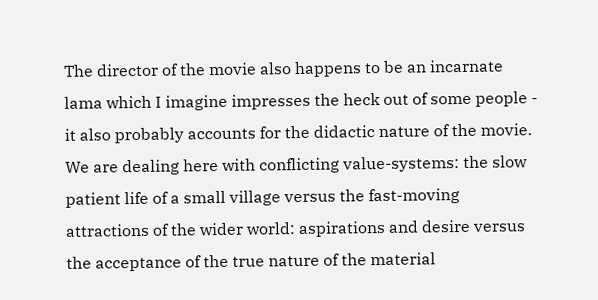The director of the movie also happens to be an incarnate lama which I imagine impresses the heck out of some people - it also probably accounts for the didactic nature of the movie. We are dealing here with conflicting value-systems: the slow patient life of a small village versus the fast-moving attractions of the wider world: aspirations and desire versus the acceptance of the true nature of the material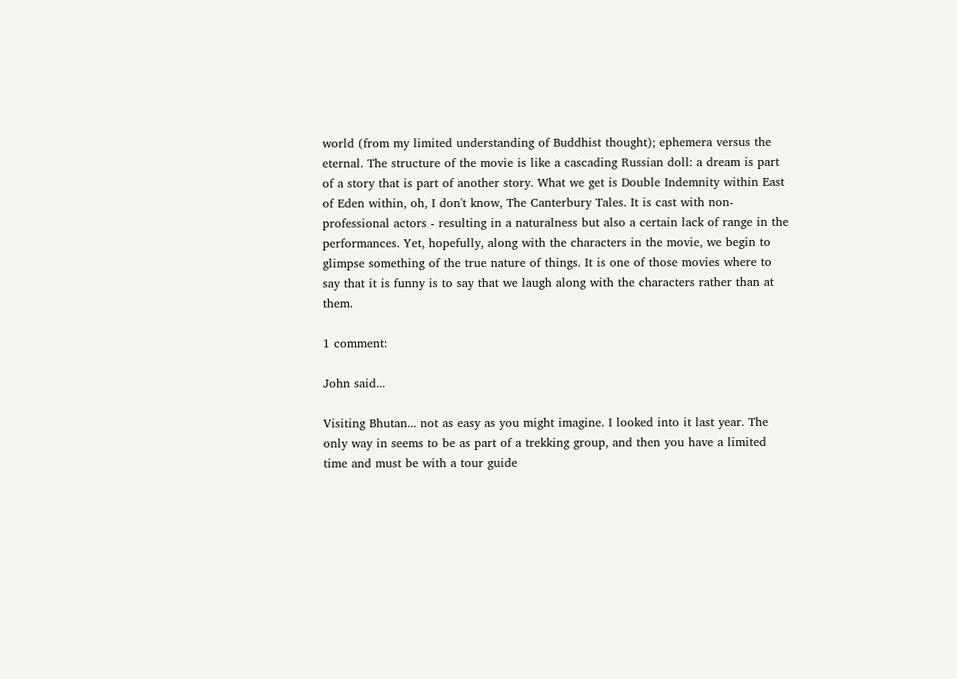world (from my limited understanding of Buddhist thought); ephemera versus the eternal. The structure of the movie is like a cascading Russian doll: a dream is part of a story that is part of another story. What we get is Double Indemnity within East of Eden within, oh, I don't know, The Canterbury Tales. It is cast with non-professional actors - resulting in a naturalness but also a certain lack of range in the performances. Yet, hopefully, along with the characters in the movie, we begin to glimpse something of the true nature of things. It is one of those movies where to say that it is funny is to say that we laugh along with the characters rather than at them.

1 comment:

John said...

Visiting Bhutan... not as easy as you might imagine. I looked into it last year. The only way in seems to be as part of a trekking group, and then you have a limited time and must be with a tour guide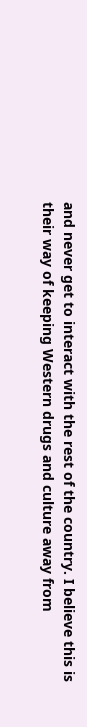and never get to interact with the rest of the country. I believe this is their way of keeping Western drugs and culture away from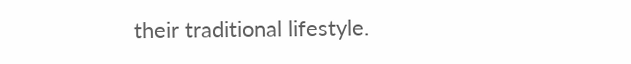their traditional lifestyle.